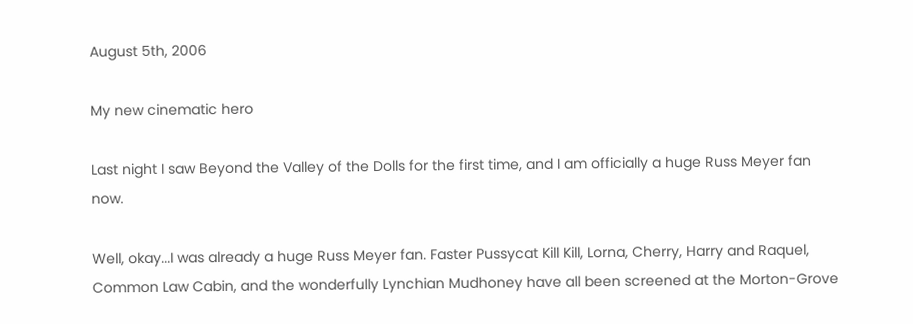August 5th, 2006

My new cinematic hero

Last night I saw Beyond the Valley of the Dolls for the first time, and I am officially a huge Russ Meyer fan now.

Well, okay...I was already a huge Russ Meyer fan. Faster Pussycat Kill Kill, Lorna, Cherry, Harry and Raquel, Common Law Cabin, and the wonderfully Lynchian Mudhoney have all been screened at the Morton-Grove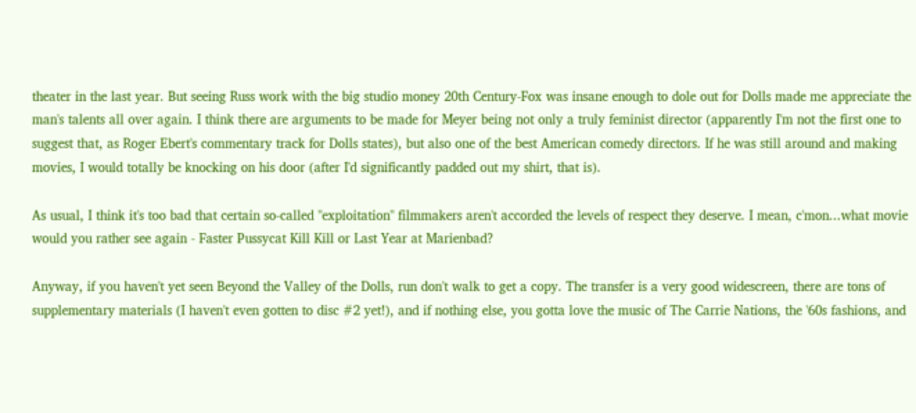theater in the last year. But seeing Russ work with the big studio money 20th Century-Fox was insane enough to dole out for Dolls made me appreciate the man's talents all over again. I think there are arguments to be made for Meyer being not only a truly feminist director (apparently I'm not the first one to suggest that, as Roger Ebert's commentary track for Dolls states), but also one of the best American comedy directors. If he was still around and making movies, I would totally be knocking on his door (after I'd significantly padded out my shirt, that is).

As usual, I think it's too bad that certain so-called "exploitation" filmmakers aren't accorded the levels of respect they deserve. I mean, c'mon...what movie would you rather see again - Faster Pussycat Kill Kill or Last Year at Marienbad?

Anyway, if you haven't yet seen Beyond the Valley of the Dolls, run don't walk to get a copy. The transfer is a very good widescreen, there are tons of supplementary materials (I haven't even gotten to disc #2 yet!), and if nothing else, you gotta love the music of The Carrie Nations, the '60s fashions, and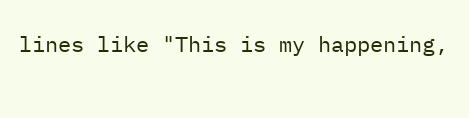lines like "This is my happening,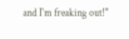and I'm freaking out!"